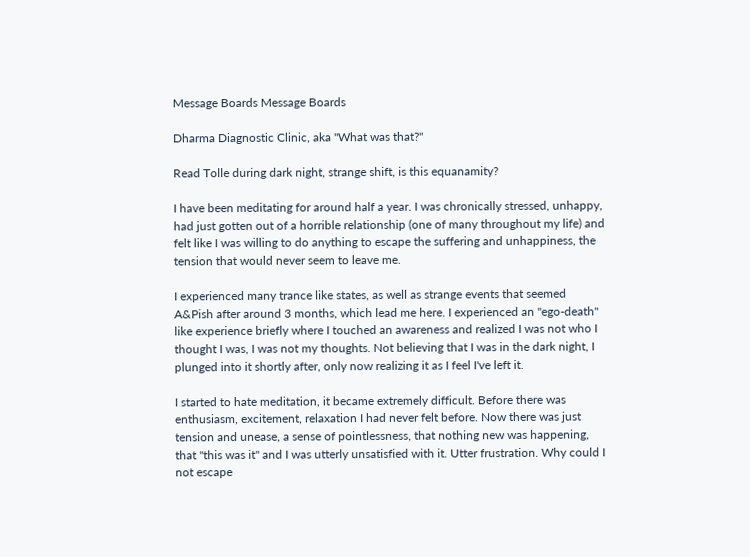Message Boards Message Boards

Dharma Diagnostic Clinic, aka "What was that?"

Read Tolle during dark night, strange shift, is this equanamity?

I have been meditating for around half a year. I was chronically stressed, unhappy, had just gotten out of a horrible relationship (one of many throughout my life) and felt like I was willing to do anything to escape the suffering and unhappiness, the tension that would never seem to leave me.

I experienced many trance like states, as well as strange events that seemed A&Pish after around 3 months, which lead me here. I experienced an "ego-death" like experience briefly where I touched an awareness and realized I was not who I thought I was, I was not my thoughts. Not believing that I was in the dark night, I plunged into it shortly after, only now realizing it as I feel I've left it.

I started to hate meditation, it became extremely difficult. Before there was enthusiasm, excitement, relaxation I had never felt before. Now there was just tension and unease, a sense of pointlessness, that nothing new was happening, that "this was it" and I was utterly unsatisfied with it. Utter frustration. Why could I not escape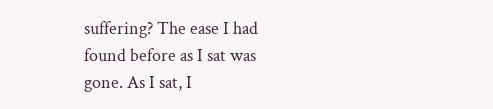suffering? The ease I had found before as I sat was gone. As I sat, I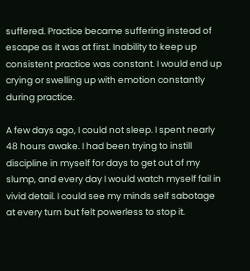suffered. Practice became suffering instead of escape as it was at first. Inability to keep up consistent practice was constant. I would end up crying or swelling up with emotion constantly during practice.

A few days ago, I could not sleep. I spent nearly 48 hours awake. I had been trying to instill discipline in myself for days to get out of my slump, and every day I would watch myself fail in vivid detail. I could see my minds self sabotage at every turn but felt powerless to stop it.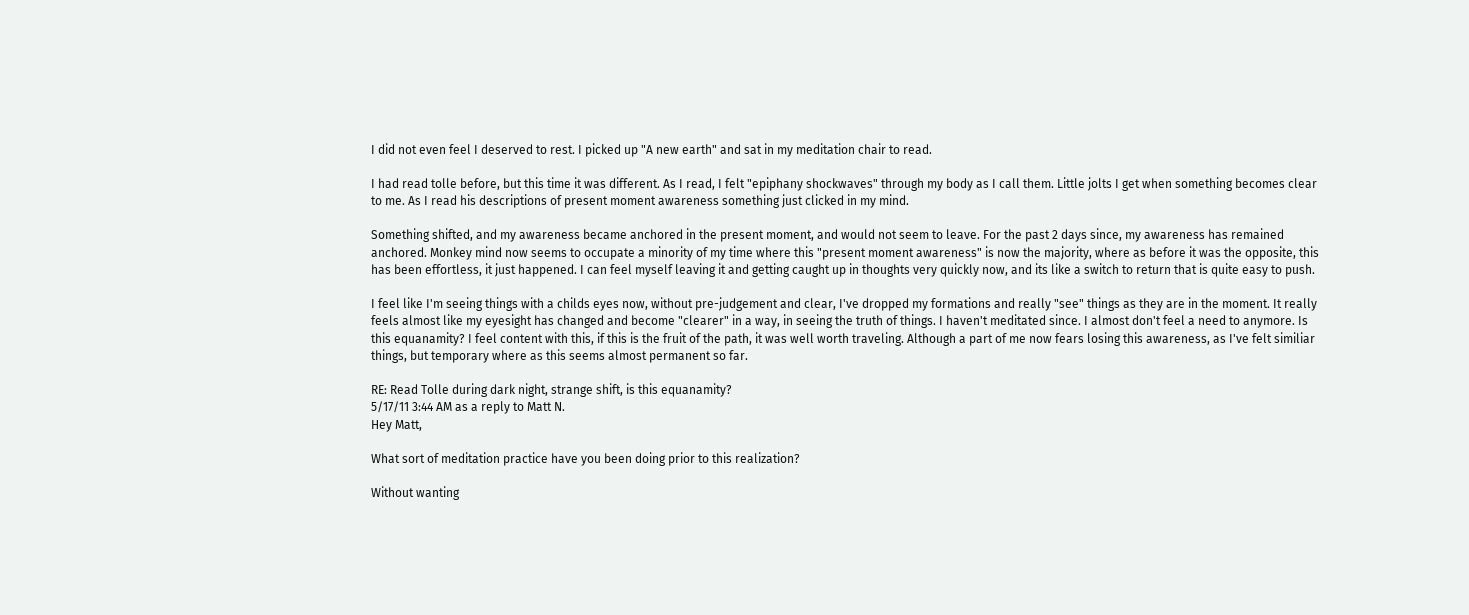I did not even feel I deserved to rest. I picked up "A new earth" and sat in my meditation chair to read.

I had read tolle before, but this time it was different. As I read, I felt "epiphany shockwaves" through my body as I call them. Little jolts I get when something becomes clear to me. As I read his descriptions of present moment awareness something just clicked in my mind.

Something shifted, and my awareness became anchored in the present moment, and would not seem to leave. For the past 2 days since, my awareness has remained anchored. Monkey mind now seems to occupate a minority of my time where this "present moment awareness" is now the majority, where as before it was the opposite, this has been effortless, it just happened. I can feel myself leaving it and getting caught up in thoughts very quickly now, and its like a switch to return that is quite easy to push.

I feel like I'm seeing things with a childs eyes now, without pre-judgement and clear, I've dropped my formations and really "see" things as they are in the moment. It really feels almost like my eyesight has changed and become "clearer" in a way, in seeing the truth of things. I haven't meditated since. I almost don't feel a need to anymore. Is this equanamity? I feel content with this, if this is the fruit of the path, it was well worth traveling. Although a part of me now fears losing this awareness, as I've felt similiar things, but temporary where as this seems almost permanent so far.

RE: Read Tolle during dark night, strange shift, is this equanamity?
5/17/11 3:44 AM as a reply to Matt N.
Hey Matt,

What sort of meditation practice have you been doing prior to this realization?

Without wanting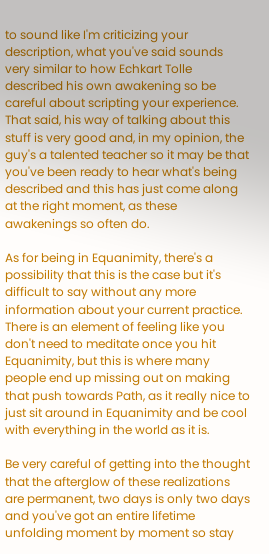to sound like I'm criticizing your description, what you've said sounds very similar to how Echkart Tolle described his own awakening so be careful about scripting your experience. That said, his way of talking about this stuff is very good and, in my opinion, the guy's a talented teacher so it may be that you've been ready to hear what's being described and this has just come along at the right moment, as these awakenings so often do.

As for being in Equanimity, there's a possibility that this is the case but it's difficult to say without any more information about your current practice. There is an element of feeling like you don't need to meditate once you hit Equanimity, but this is where many people end up missing out on making that push towards Path, as it really nice to just sit around in Equanimity and be cool with everything in the world as it is.

Be very careful of getting into the thought that the afterglow of these realizations are permanent, two days is only two days and you've got an entire lifetime unfolding moment by moment so stay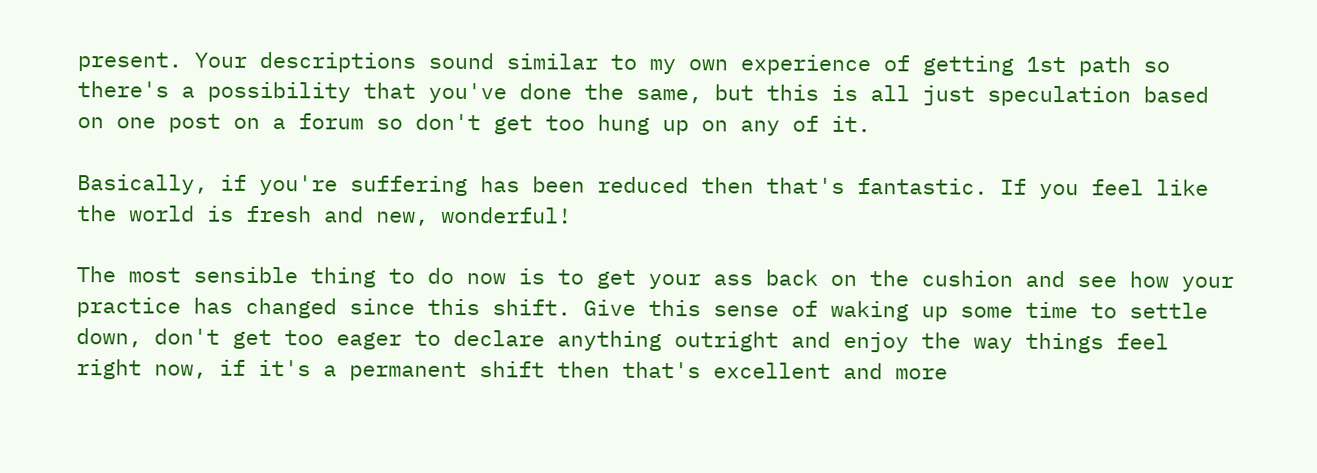present. Your descriptions sound similar to my own experience of getting 1st path so there's a possibility that you've done the same, but this is all just speculation based on one post on a forum so don't get too hung up on any of it.

Basically, if you're suffering has been reduced then that's fantastic. If you feel like the world is fresh and new, wonderful!

The most sensible thing to do now is to get your ass back on the cushion and see how your practice has changed since this shift. Give this sense of waking up some time to settle down, don't get too eager to declare anything outright and enjoy the way things feel right now, if it's a permanent shift then that's excellent and more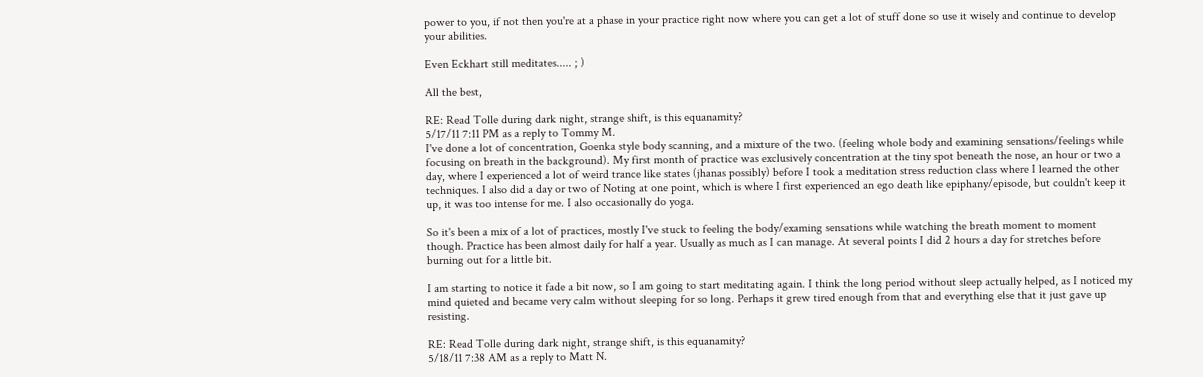power to you, if not then you're at a phase in your practice right now where you can get a lot of stuff done so use it wisely and continue to develop your abilities.

Even Eckhart still meditates..... ; )

All the best,

RE: Read Tolle during dark night, strange shift, is this equanamity?
5/17/11 7:11 PM as a reply to Tommy M.
I've done a lot of concentration, Goenka style body scanning, and a mixture of the two. (feeling whole body and examining sensations/feelings while focusing on breath in the background). My first month of practice was exclusively concentration at the tiny spot beneath the nose, an hour or two a day, where I experienced a lot of weird trance like states (jhanas possibly) before I took a meditation stress reduction class where I learned the other techniques. I also did a day or two of Noting at one point, which is where I first experienced an ego death like epiphany/episode, but couldn't keep it up, it was too intense for me. I also occasionally do yoga.

So it's been a mix of a lot of practices, mostly I've stuck to feeling the body/examing sensations while watching the breath moment to moment though. Practice has been almost daily for half a year. Usually as much as I can manage. At several points I did 2 hours a day for stretches before burning out for a little bit.

I am starting to notice it fade a bit now, so I am going to start meditating again. I think the long period without sleep actually helped, as I noticed my mind quieted and became very calm without sleeping for so long. Perhaps it grew tired enough from that and everything else that it just gave up resisting.

RE: Read Tolle during dark night, strange shift, is this equanamity?
5/18/11 7:38 AM as a reply to Matt N.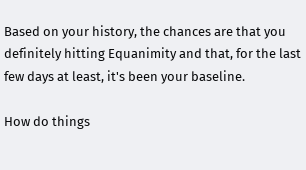Based on your history, the chances are that you definitely hitting Equanimity and that, for the last few days at least, it's been your baseline.

How do things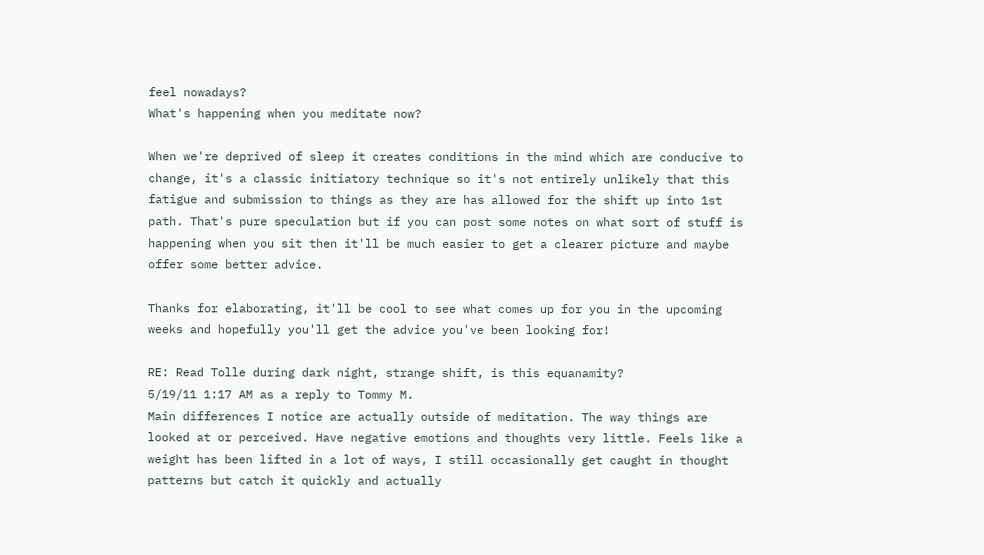feel nowadays?
What's happening when you meditate now?

When we're deprived of sleep it creates conditions in the mind which are conducive to change, it's a classic initiatory technique so it's not entirely unlikely that this fatigue and submission to things as they are has allowed for the shift up into 1st path. That's pure speculation but if you can post some notes on what sort of stuff is happening when you sit then it'll be much easier to get a clearer picture and maybe offer some better advice.

Thanks for elaborating, it'll be cool to see what comes up for you in the upcoming weeks and hopefully you'll get the advice you've been looking for!

RE: Read Tolle during dark night, strange shift, is this equanamity?
5/19/11 1:17 AM as a reply to Tommy M.
Main differences I notice are actually outside of meditation. The way things are looked at or perceived. Have negative emotions and thoughts very little. Feels like a weight has been lifted in a lot of ways, I still occasionally get caught in thought patterns but catch it quickly and actually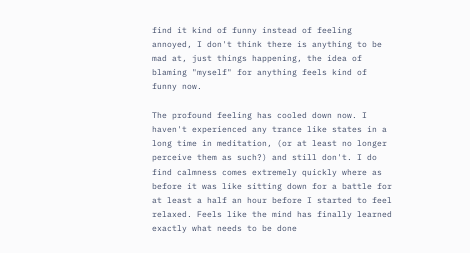find it kind of funny instead of feeling annoyed, I don't think there is anything to be mad at, just things happening, the idea of blaming "myself" for anything feels kind of funny now.

The profound feeling has cooled down now. I haven't experienced any trance like states in a long time in meditation, (or at least no longer perceive them as such?) and still don't. I do find calmness comes extremely quickly where as before it was like sitting down for a battle for at least a half an hour before I started to feel relaxed. Feels like the mind has finally learned exactly what needs to be done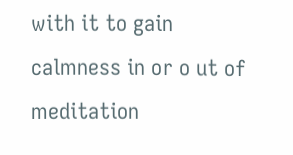with it to gain calmness in or o ut of meditation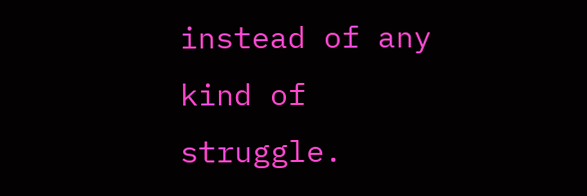instead of any kind of struggle.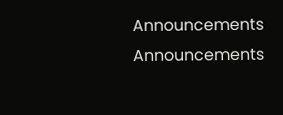Announcements Announcements